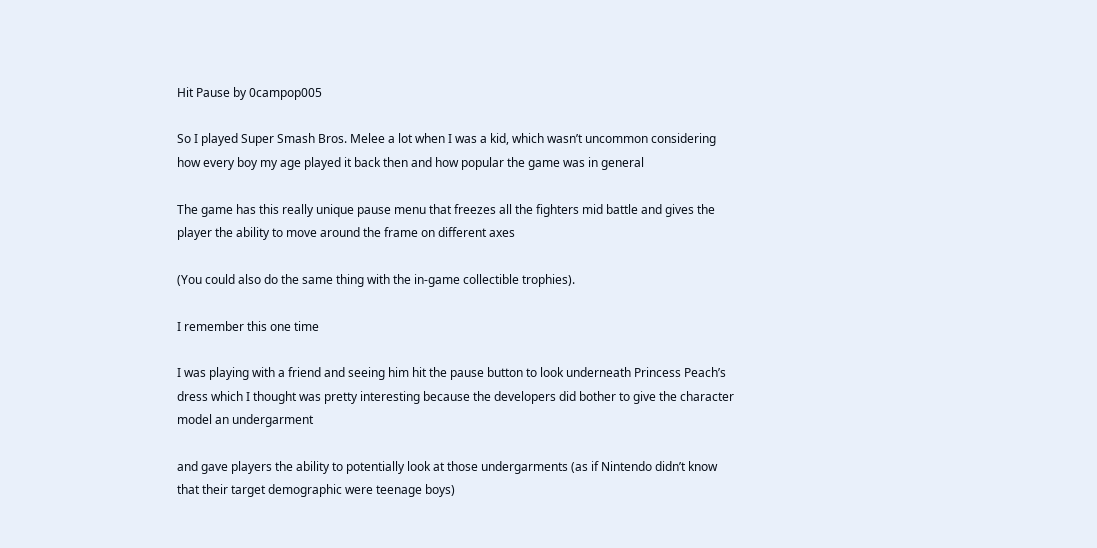Hit Pause by 0campop005

So I played Super Smash Bros. Melee a lot when I was a kid, which wasn’t uncommon considering how every boy my age played it back then and how popular the game was in general

The game has this really unique pause menu that freezes all the fighters mid battle and gives the player the ability to move around the frame on different axes

(You could also do the same thing with the in-game collectible trophies).

I remember this one time

I was playing with a friend and seeing him hit the pause button to look underneath Princess Peach’s dress which I thought was pretty interesting because the developers did bother to give the character model an undergarment

and gave players the ability to potentially look at those undergarments (as if Nintendo didn’t know that their target demographic were teenage boys)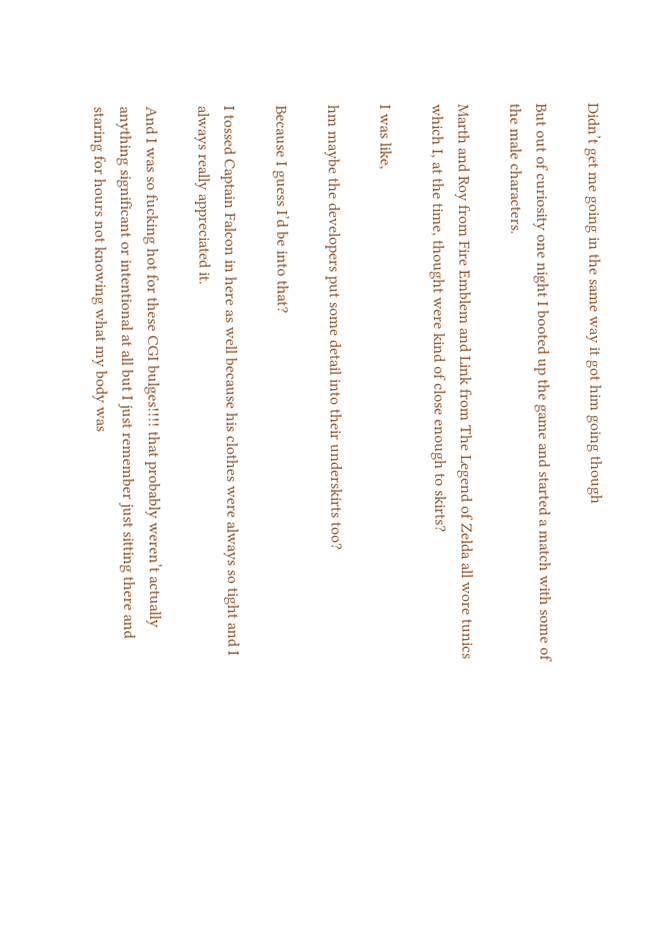Didn’t get me going in the same way it got him going though

But out of curiosity one night I booted up the game and started a match with some of the male characters.

Marth and Roy from Fire Emblem and Link from The Legend of Zelda all wore tunics which I, at the time, thought were kind of close enough to skirts?

I was like,

hm maybe the developers put some detail into their underskirts too?

Because I guess I’d be into that?

I tossed Captain Falcon in here as well because his clothes were always so tight and I always really appreciated it.

And I was so fucking hot for these CGI bulges!!!! that probably weren’t actually anything significant or intentional at all but I just remember just sitting there and staring for hours not knowing what my body was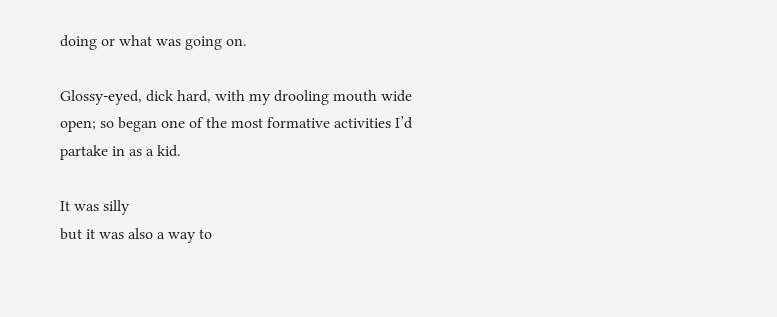doing or what was going on.

Glossy-eyed, dick hard, with my drooling mouth wide open; so began one of the most formative activities I’d partake in as a kid.

It was silly
but it was also a way to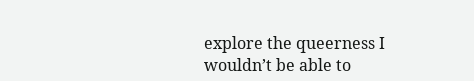explore the queerness I wouldn’t be able to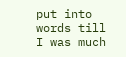put into words till I was much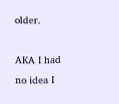older.

AKA I had no idea I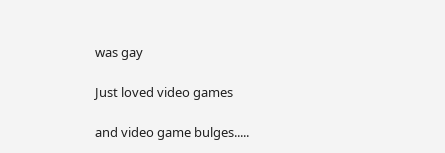was gay

Just loved video games

and video game bulges.....